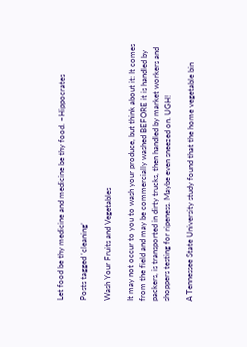Let food be thy medicine and medicine be thy food. ~Hippocrates

Posts tagged ‘cleaning’

Wash Your Fruits and Vegetables

It may not occur to you to wash your produce, but think about it: It comes from the field and may be commercially washed BEFORE it is handled by packers, is transported in dirty trucks, then handled by market workers and shoppers testing for ripeness. Maybe even sneezed on. UGH!

A Tennessee State University study found that the home vegetable bin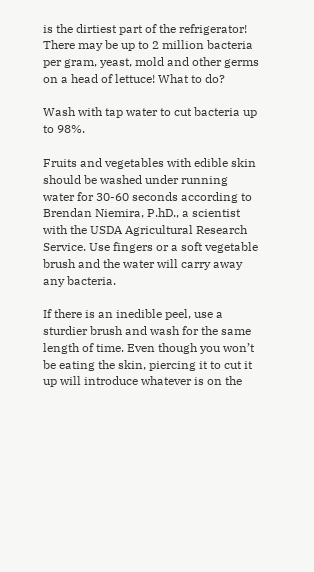is the dirtiest part of the refrigerator! There may be up to 2 million bacteria per gram, yeast, mold and other germs on a head of lettuce! What to do?

Wash with tap water to cut bacteria up to 98%.

Fruits and vegetables with edible skin should be washed under running water for 30-60 seconds according to Brendan Niemira, P.hD., a scientist with the USDA Agricultural Research Service. Use fingers or a soft vegetable brush and the water will carry away any bacteria.

If there is an inedible peel, use a sturdier brush and wash for the same length of time. Even though you won’t be eating the skin, piercing it to cut it up will introduce whatever is on the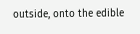outside, onto the edible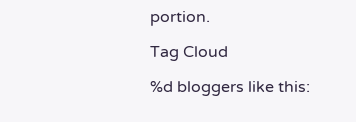portion.

Tag Cloud

%d bloggers like this: